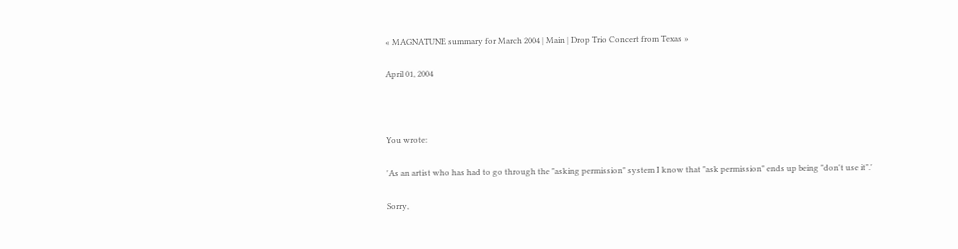« MAGNATUNE summary for March 2004 | Main | Drop Trio Concert from Texas »

April 01, 2004



You wrote:

'As an artist who has had to go through the "asking permission" system I know that "ask permission" ends up being "don't use it".'

Sorry,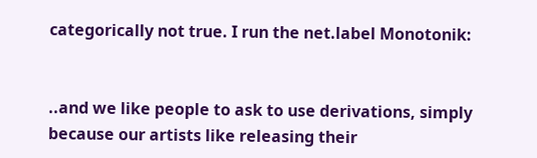categorically not true. I run the net.label Monotonik:


..and we like people to ask to use derivations, simply because our artists like releasing their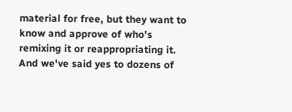material for free, but they want to know and approve of who's remixing it or reappropriating it. And we've said yes to dozens of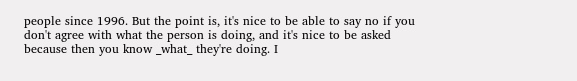people since 1996. But the point is, it's nice to be able to say no if you don't agree with what the person is doing, and it's nice to be asked because then you know _what_ they're doing. I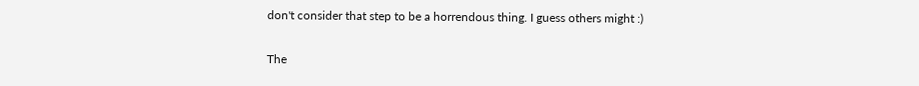don't consider that step to be a horrendous thing. I guess others might :)

The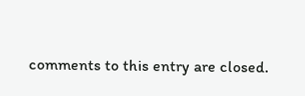comments to this entry are closed.